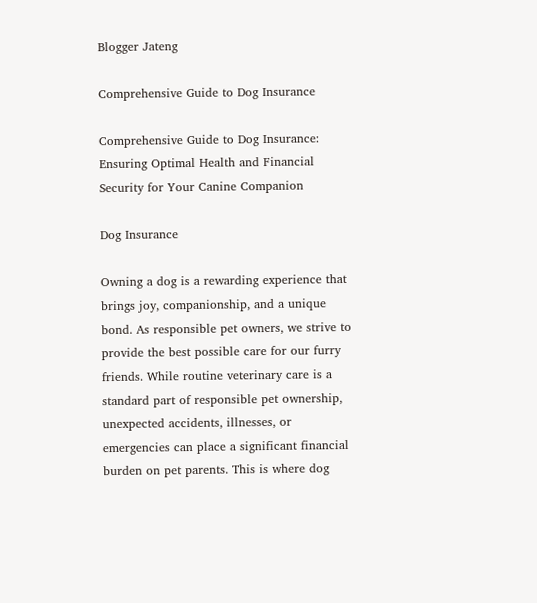Blogger Jateng

Comprehensive Guide to Dog Insurance

Comprehensive Guide to Dog Insurance: Ensuring Optimal Health and Financial Security for Your Canine Companion

Dog Insurance

Owning a dog is a rewarding experience that brings joy, companionship, and a unique bond. As responsible pet owners, we strive to provide the best possible care for our furry friends. While routine veterinary care is a standard part of responsible pet ownership, unexpected accidents, illnesses, or emergencies can place a significant financial burden on pet parents. This is where dog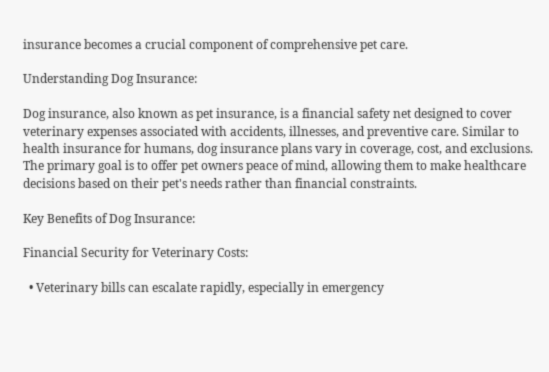insurance becomes a crucial component of comprehensive pet care.

Understanding Dog Insurance:

Dog insurance, also known as pet insurance, is a financial safety net designed to cover veterinary expenses associated with accidents, illnesses, and preventive care. Similar to health insurance for humans, dog insurance plans vary in coverage, cost, and exclusions. The primary goal is to offer pet owners peace of mind, allowing them to make healthcare decisions based on their pet's needs rather than financial constraints.

Key Benefits of Dog Insurance:

Financial Security for Veterinary Costs:

  • Veterinary bills can escalate rapidly, especially in emergency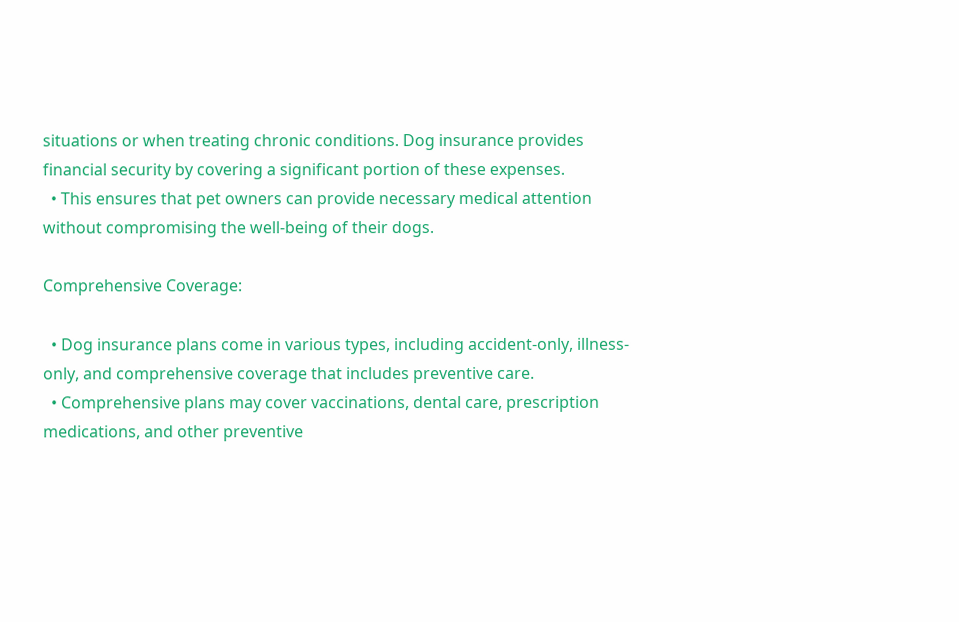situations or when treating chronic conditions. Dog insurance provides financial security by covering a significant portion of these expenses.
  • This ensures that pet owners can provide necessary medical attention without compromising the well-being of their dogs.

Comprehensive Coverage:

  • Dog insurance plans come in various types, including accident-only, illness-only, and comprehensive coverage that includes preventive care.
  • Comprehensive plans may cover vaccinations, dental care, prescription medications, and other preventive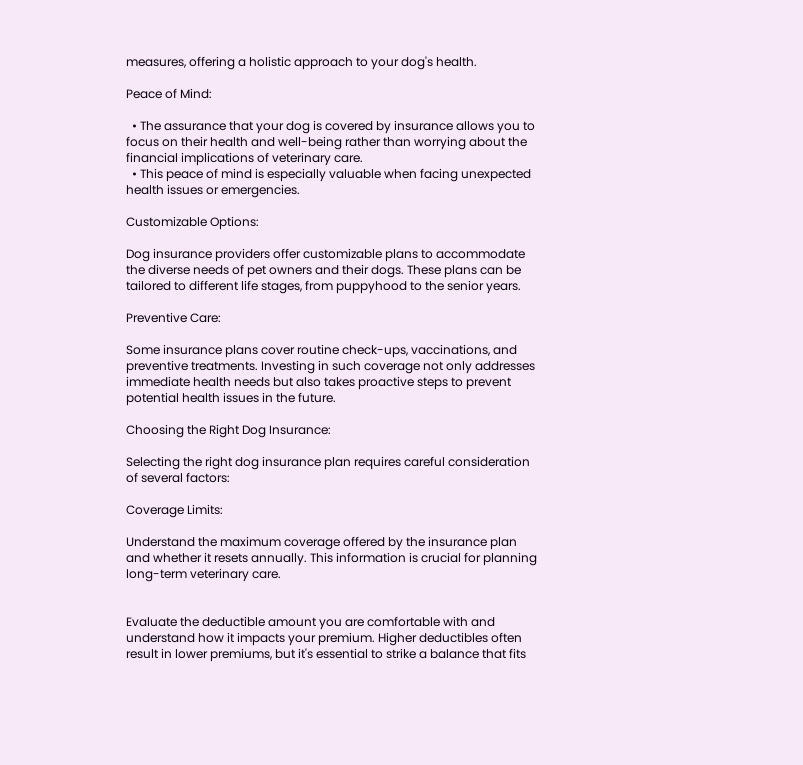measures, offering a holistic approach to your dog's health.

Peace of Mind:

  • The assurance that your dog is covered by insurance allows you to focus on their health and well-being rather than worrying about the financial implications of veterinary care.
  • This peace of mind is especially valuable when facing unexpected health issues or emergencies.

Customizable Options:

Dog insurance providers offer customizable plans to accommodate the diverse needs of pet owners and their dogs. These plans can be tailored to different life stages, from puppyhood to the senior years.

Preventive Care:

Some insurance plans cover routine check-ups, vaccinations, and preventive treatments. Investing in such coverage not only addresses immediate health needs but also takes proactive steps to prevent potential health issues in the future.

Choosing the Right Dog Insurance:

Selecting the right dog insurance plan requires careful consideration of several factors:

Coverage Limits:

Understand the maximum coverage offered by the insurance plan and whether it resets annually. This information is crucial for planning long-term veterinary care.


Evaluate the deductible amount you are comfortable with and understand how it impacts your premium. Higher deductibles often result in lower premiums, but it's essential to strike a balance that fits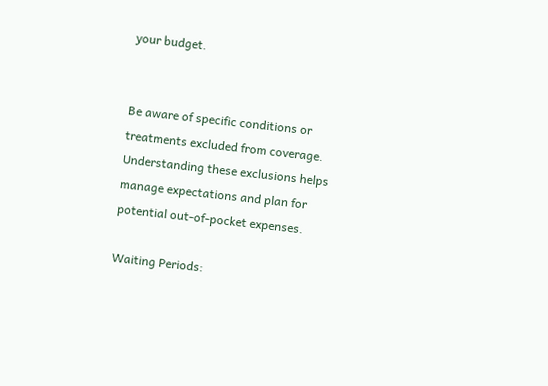your budget.


Be aware of specific conditions or treatments excluded from coverage. Understanding these exclusions helps manage expectations and plan for potential out-of-pocket expenses.

Waiting Periods: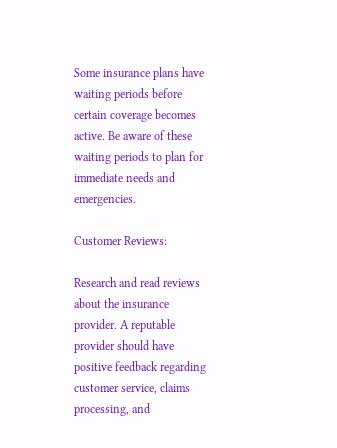Some insurance plans have waiting periods before certain coverage becomes active. Be aware of these waiting periods to plan for immediate needs and emergencies.

Customer Reviews:

Research and read reviews about the insurance provider. A reputable provider should have positive feedback regarding customer service, claims processing, and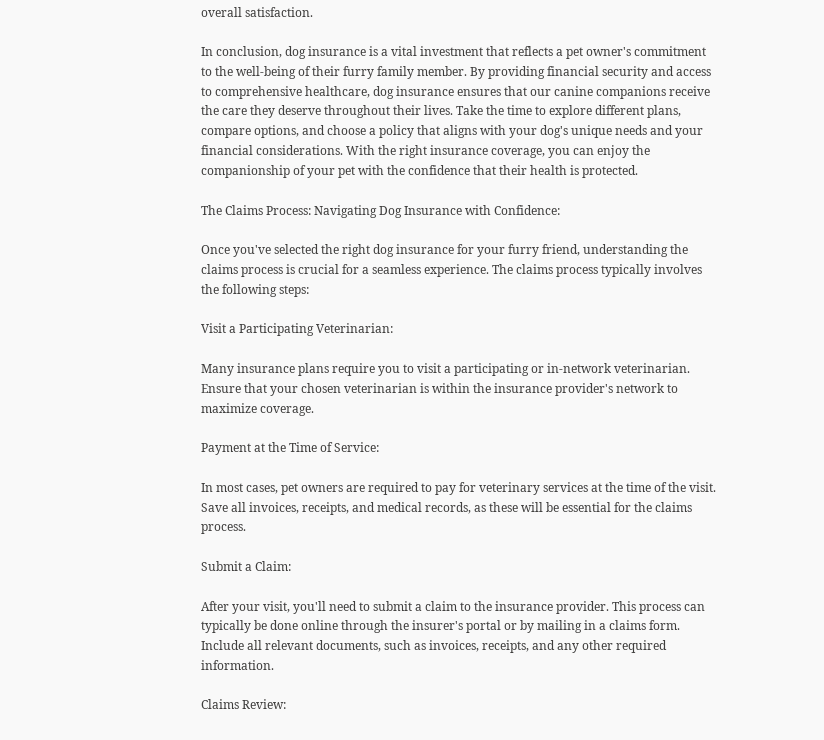overall satisfaction.

In conclusion, dog insurance is a vital investment that reflects a pet owner's commitment to the well-being of their furry family member. By providing financial security and access to comprehensive healthcare, dog insurance ensures that our canine companions receive the care they deserve throughout their lives. Take the time to explore different plans, compare options, and choose a policy that aligns with your dog's unique needs and your financial considerations. With the right insurance coverage, you can enjoy the companionship of your pet with the confidence that their health is protected.

The Claims Process: Navigating Dog Insurance with Confidence:

Once you've selected the right dog insurance for your furry friend, understanding the claims process is crucial for a seamless experience. The claims process typically involves the following steps:

Visit a Participating Veterinarian:

Many insurance plans require you to visit a participating or in-network veterinarian. Ensure that your chosen veterinarian is within the insurance provider's network to maximize coverage.

Payment at the Time of Service:

In most cases, pet owners are required to pay for veterinary services at the time of the visit. Save all invoices, receipts, and medical records, as these will be essential for the claims process.

Submit a Claim:

After your visit, you'll need to submit a claim to the insurance provider. This process can typically be done online through the insurer's portal or by mailing in a claims form. Include all relevant documents, such as invoices, receipts, and any other required information.

Claims Review: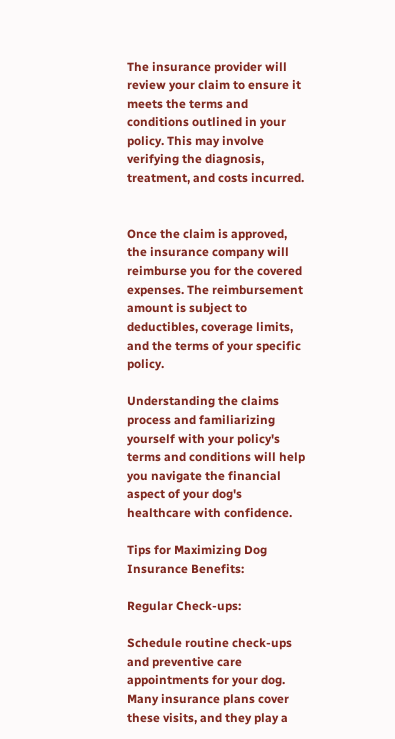The insurance provider will review your claim to ensure it meets the terms and conditions outlined in your policy. This may involve verifying the diagnosis, treatment, and costs incurred.


Once the claim is approved, the insurance company will reimburse you for the covered expenses. The reimbursement amount is subject to deductibles, coverage limits, and the terms of your specific policy.

Understanding the claims process and familiarizing yourself with your policy's terms and conditions will help you navigate the financial aspect of your dog's healthcare with confidence.

Tips for Maximizing Dog Insurance Benefits:

Regular Check-ups:

Schedule routine check-ups and preventive care appointments for your dog. Many insurance plans cover these visits, and they play a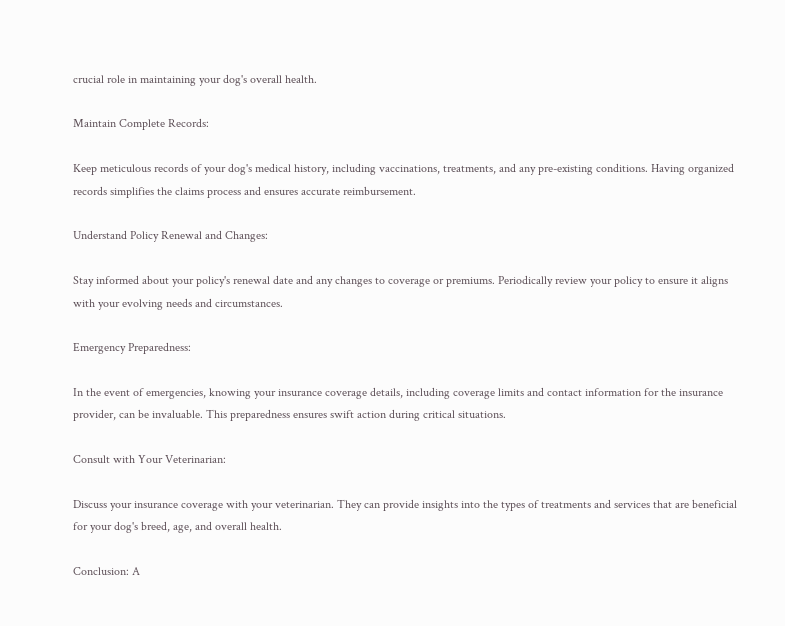crucial role in maintaining your dog's overall health.

Maintain Complete Records:

Keep meticulous records of your dog's medical history, including vaccinations, treatments, and any pre-existing conditions. Having organized records simplifies the claims process and ensures accurate reimbursement.

Understand Policy Renewal and Changes:

Stay informed about your policy's renewal date and any changes to coverage or premiums. Periodically review your policy to ensure it aligns with your evolving needs and circumstances.

Emergency Preparedness:

In the event of emergencies, knowing your insurance coverage details, including coverage limits and contact information for the insurance provider, can be invaluable. This preparedness ensures swift action during critical situations.

Consult with Your Veterinarian:

Discuss your insurance coverage with your veterinarian. They can provide insights into the types of treatments and services that are beneficial for your dog's breed, age, and overall health.

Conclusion: A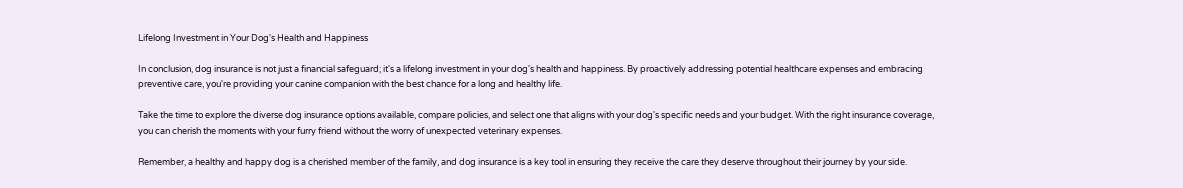Lifelong Investment in Your Dog's Health and Happiness

In conclusion, dog insurance is not just a financial safeguard; it's a lifelong investment in your dog's health and happiness. By proactively addressing potential healthcare expenses and embracing preventive care, you're providing your canine companion with the best chance for a long and healthy life.

Take the time to explore the diverse dog insurance options available, compare policies, and select one that aligns with your dog's specific needs and your budget. With the right insurance coverage, you can cherish the moments with your furry friend without the worry of unexpected veterinary expenses.

Remember, a healthy and happy dog is a cherished member of the family, and dog insurance is a key tool in ensuring they receive the care they deserve throughout their journey by your side.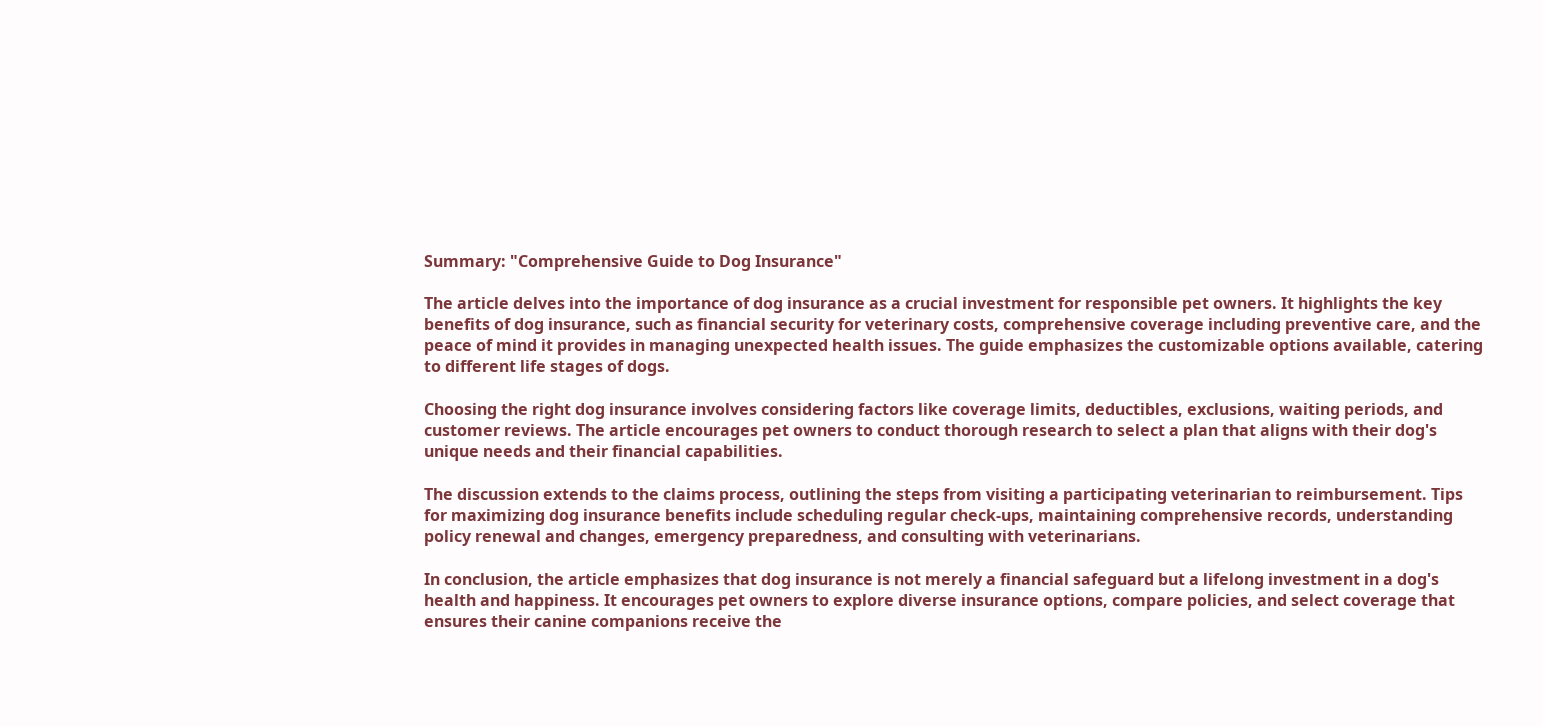Summary: "Comprehensive Guide to Dog Insurance"

The article delves into the importance of dog insurance as a crucial investment for responsible pet owners. It highlights the key benefits of dog insurance, such as financial security for veterinary costs, comprehensive coverage including preventive care, and the peace of mind it provides in managing unexpected health issues. The guide emphasizes the customizable options available, catering to different life stages of dogs.

Choosing the right dog insurance involves considering factors like coverage limits, deductibles, exclusions, waiting periods, and customer reviews. The article encourages pet owners to conduct thorough research to select a plan that aligns with their dog's unique needs and their financial capabilities.

The discussion extends to the claims process, outlining the steps from visiting a participating veterinarian to reimbursement. Tips for maximizing dog insurance benefits include scheduling regular check-ups, maintaining comprehensive records, understanding policy renewal and changes, emergency preparedness, and consulting with veterinarians.

In conclusion, the article emphasizes that dog insurance is not merely a financial safeguard but a lifelong investment in a dog's health and happiness. It encourages pet owners to explore diverse insurance options, compare policies, and select coverage that ensures their canine companions receive the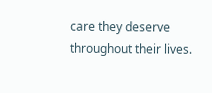care they deserve throughout their lives.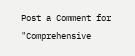Post a Comment for "Comprehensive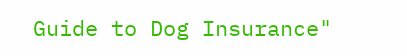Guide to Dog Insurance"